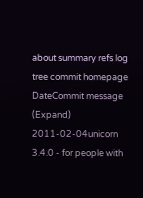about summary refs log tree commit homepage
DateCommit message (Expand)
2011-02-04unicorn 3.4.0 - for people with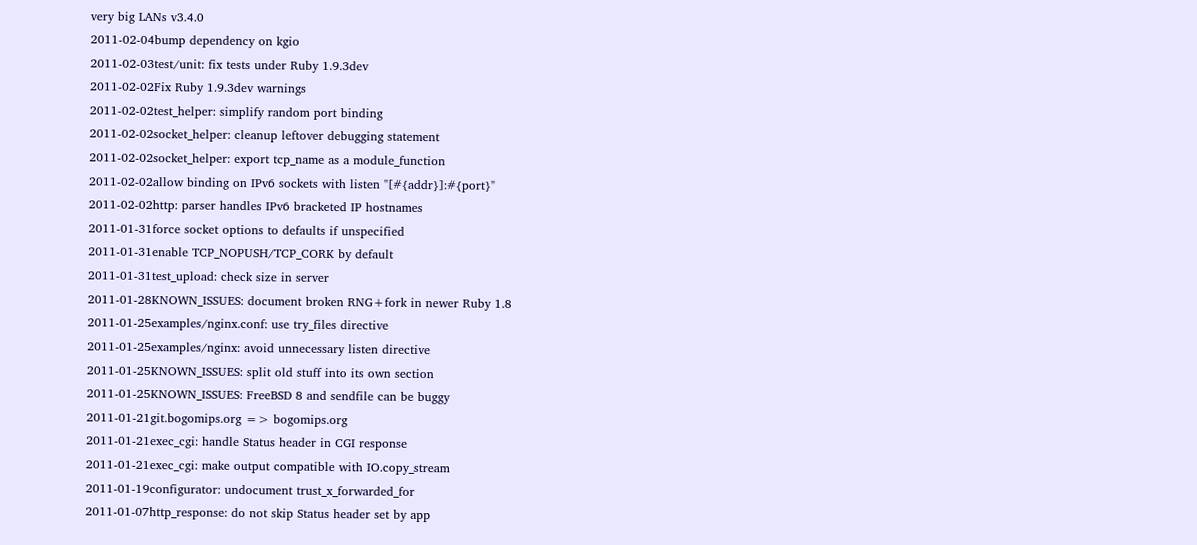very big LANs v3.4.0
2011-02-04bump dependency on kgio
2011-02-03test/unit: fix tests under Ruby 1.9.3dev
2011-02-02Fix Ruby 1.9.3dev warnings
2011-02-02test_helper: simplify random port binding
2011-02-02socket_helper: cleanup leftover debugging statement
2011-02-02socket_helper: export tcp_name as a module_function
2011-02-02allow binding on IPv6 sockets with listen "[#{addr}]:#{port}"
2011-02-02http: parser handles IPv6 bracketed IP hostnames
2011-01-31force socket options to defaults if unspecified
2011-01-31enable TCP_NOPUSH/TCP_CORK by default
2011-01-31test_upload: check size in server
2011-01-28KNOWN_ISSUES: document broken RNG+fork in newer Ruby 1.8
2011-01-25examples/nginx.conf: use try_files directive
2011-01-25examples/nginx: avoid unnecessary listen directive
2011-01-25KNOWN_ISSUES: split old stuff into its own section
2011-01-25KNOWN_ISSUES: FreeBSD 8 and sendfile can be buggy
2011-01-21git.bogomips.org => bogomips.org
2011-01-21exec_cgi: handle Status header in CGI response
2011-01-21exec_cgi: make output compatible with IO.copy_stream
2011-01-19configurator: undocument trust_x_forwarded_for
2011-01-07http_response: do not skip Status header set by app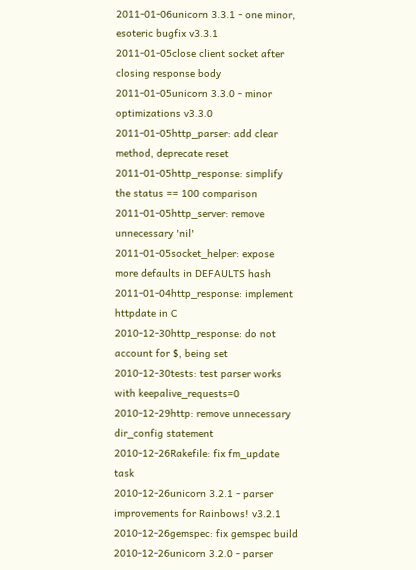2011-01-06unicorn 3.3.1 - one minor, esoteric bugfix v3.3.1
2011-01-05close client socket after closing response body
2011-01-05unicorn 3.3.0 - minor optimizations v3.3.0
2011-01-05http_parser: add clear method, deprecate reset
2011-01-05http_response: simplify the status == 100 comparison
2011-01-05http_server: remove unnecessary 'nil'
2011-01-05socket_helper: expose more defaults in DEFAULTS hash
2011-01-04http_response: implement httpdate in C
2010-12-30http_response: do not account for $, being set
2010-12-30tests: test parser works with keepalive_requests=0
2010-12-29http: remove unnecessary dir_config statement
2010-12-26Rakefile: fix fm_update task
2010-12-26unicorn 3.2.1 - parser improvements for Rainbows! v3.2.1
2010-12-26gemspec: fix gemspec build
2010-12-26unicorn 3.2.0 - parser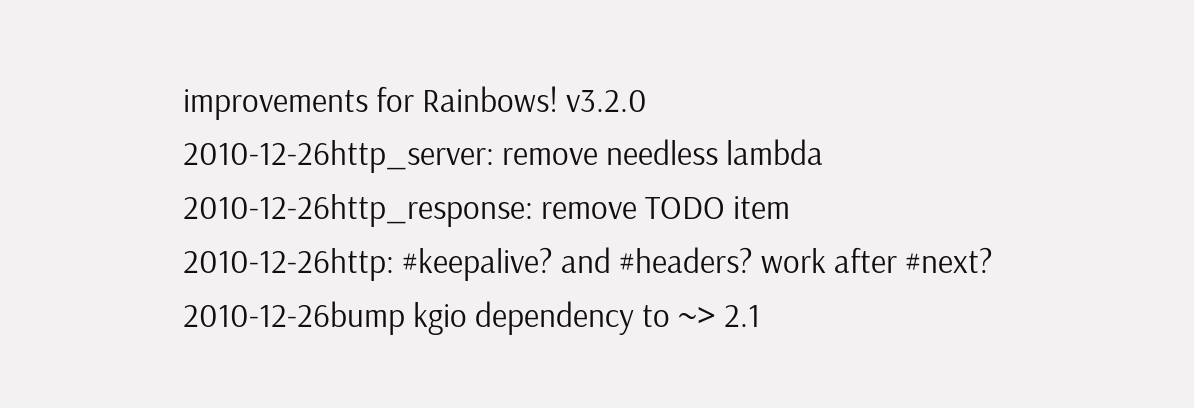improvements for Rainbows! v3.2.0
2010-12-26http_server: remove needless lambda
2010-12-26http_response: remove TODO item
2010-12-26http: #keepalive? and #headers? work after #next?
2010-12-26bump kgio dependency to ~> 2.1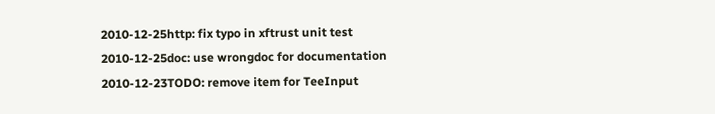2010-12-25http: fix typo in xftrust unit test
2010-12-25doc: use wrongdoc for documentation
2010-12-23TODO: remove item for TeeInput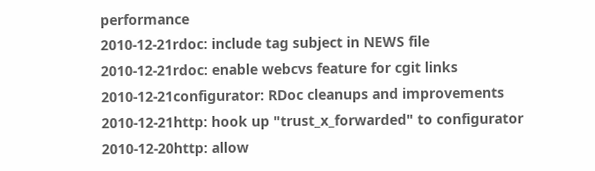performance
2010-12-21rdoc: include tag subject in NEWS file
2010-12-21rdoc: enable webcvs feature for cgit links
2010-12-21configurator: RDoc cleanups and improvements
2010-12-21http: hook up "trust_x_forwarded" to configurator
2010-12-20http: allow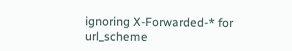ignoring X-Forwarded-* for url_scheme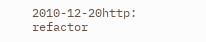2010-12-20http: refactor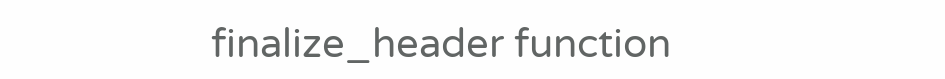finalize_header function